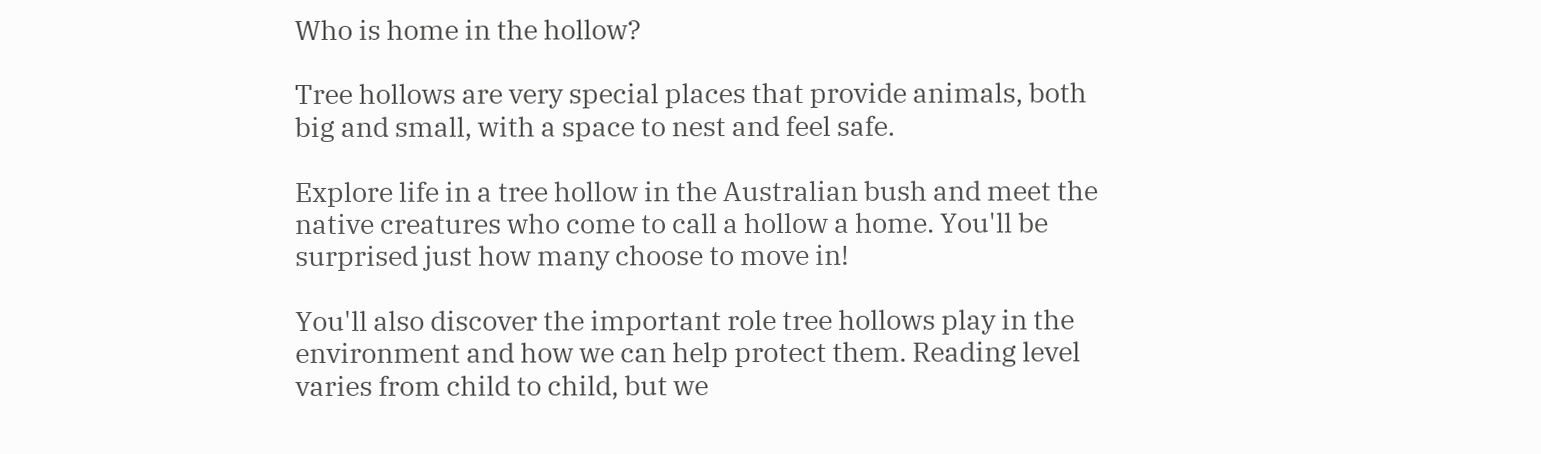Who is home in the hollow?

Tree hollows are very special places that provide animals, both big and small, with a space to nest and feel safe.

Explore life in a tree hollow in the Australian bush and meet the native creatures who come to call a hollow a home. You'll be surprised just how many choose to move in!

You'll also discover the important role tree hollows play in the environment and how we can help protect them. Reading level varies from child to child, but we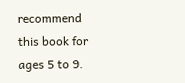recommend this book for ages 5 to 9.